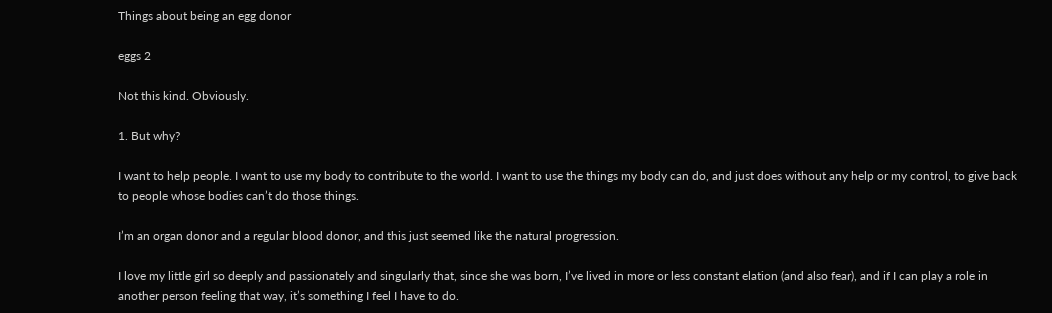Things about being an egg donor

eggs 2

Not this kind. Obviously.

1. But why?

I want to help people. I want to use my body to contribute to the world. I want to use the things my body can do, and just does without any help or my control, to give back to people whose bodies can’t do those things.

I’m an organ donor and a regular blood donor, and this just seemed like the natural progression.

I love my little girl so deeply and passionately and singularly that, since she was born, I’ve lived in more or less constant elation (and also fear), and if I can play a role in another person feeling that way, it’s something I feel I have to do.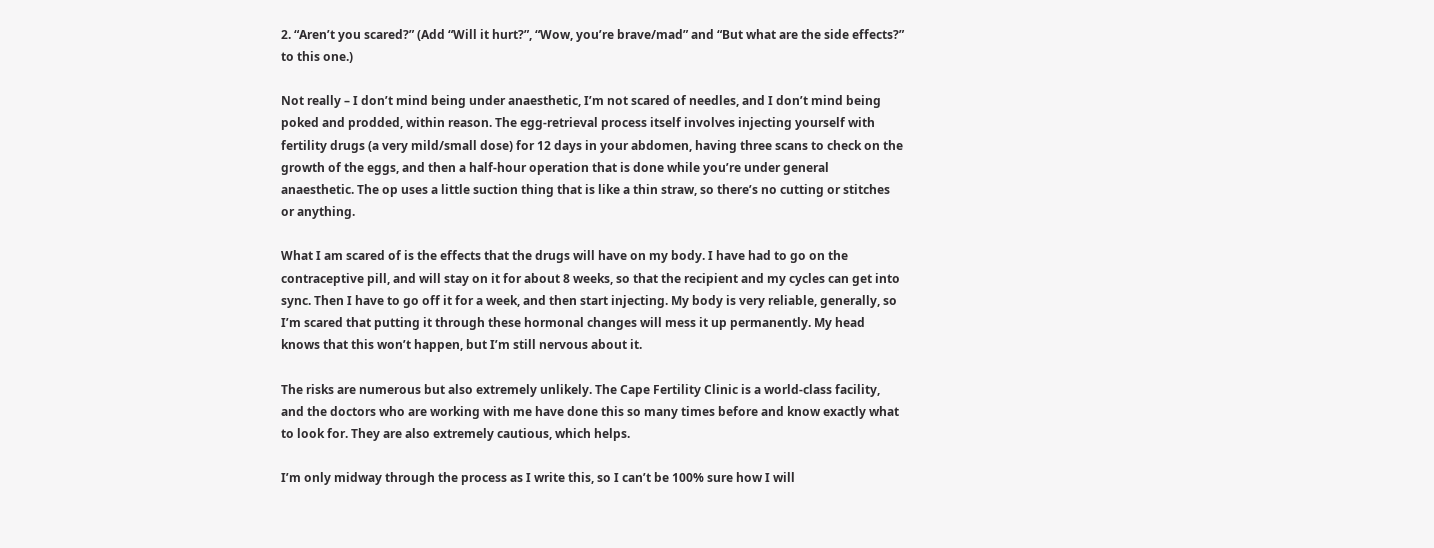2. “Aren’t you scared?” (Add “Will it hurt?”, “Wow, you’re brave/mad” and “But what are the side effects?” to this one.)

Not really – I don’t mind being under anaesthetic, I’m not scared of needles, and I don’t mind being poked and prodded, within reason. The egg-retrieval process itself involves injecting yourself with fertility drugs (a very mild/small dose) for 12 days in your abdomen, having three scans to check on the growth of the eggs, and then a half-hour operation that is done while you’re under general anaesthetic. The op uses a little suction thing that is like a thin straw, so there’s no cutting or stitches or anything.

What I am scared of is the effects that the drugs will have on my body. I have had to go on the contraceptive pill, and will stay on it for about 8 weeks, so that the recipient and my cycles can get into sync. Then I have to go off it for a week, and then start injecting. My body is very reliable, generally, so I’m scared that putting it through these hormonal changes will mess it up permanently. My head knows that this won’t happen, but I’m still nervous about it.

The risks are numerous but also extremely unlikely. The Cape Fertility Clinic is a world-class facility, and the doctors who are working with me have done this so many times before and know exactly what to look for. They are also extremely cautious, which helps.

I’m only midway through the process as I write this, so I can’t be 100% sure how I will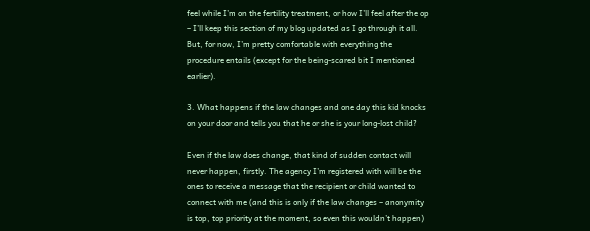feel while I’m on the fertility treatment, or how I’ll feel after the op – I’ll keep this section of my blog updated as I go through it all. But, for now, I’m pretty comfortable with everything the procedure entails (except for the being-scared bit I mentioned earlier).

3. What happens if the law changes and one day this kid knocks on your door and tells you that he or she is your long-lost child?

Even if the law does change, that kind of sudden contact will never happen, firstly. The agency I’m registered with will be the ones to receive a message that the recipient or child wanted to connect with me (and this is only if the law changes – anonymity is top, top priority at the moment, so even this wouldn’t happen)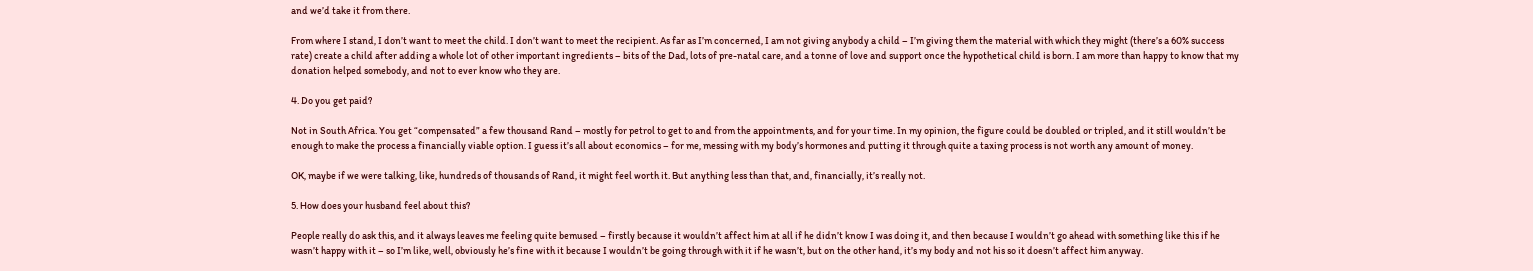and we’d take it from there.

From where I stand, I don’t want to meet the child. I don’t want to meet the recipient. As far as I’m concerned, I am not giving anybody a child – I’m giving them the material with which they might (there’s a 60% success rate) create a child after adding a whole lot of other important ingredients – bits of the Dad, lots of pre-natal care, and a tonne of love and support once the hypothetical child is born. I am more than happy to know that my donation helped somebody, and not to ever know who they are.

4. Do you get paid?

Not in South Africa. You get “compensated” a few thousand Rand – mostly for petrol to get to and from the appointments, and for your time. In my opinion, the figure could be doubled or tripled, and it still wouldn’t be enough to make the process a financially viable option. I guess it’s all about economics – for me, messing with my body’s hormones and putting it through quite a taxing process is not worth any amount of money.

OK, maybe if we were talking, like, hundreds of thousands of Rand, it might feel worth it. But anything less than that, and, financially, it’s really not.

5. How does your husband feel about this?

People really do ask this, and it always leaves me feeling quite bemused – firstly because it wouldn’t affect him at all if he didn’t know I was doing it, and then because I wouldn’t go ahead with something like this if he wasn’t happy with it – so I’m like, well, obviously he’s fine with it because I wouldn’t be going through with it if he wasn’t, but on the other hand, it’s my body and not his so it doesn’t affect him anyway.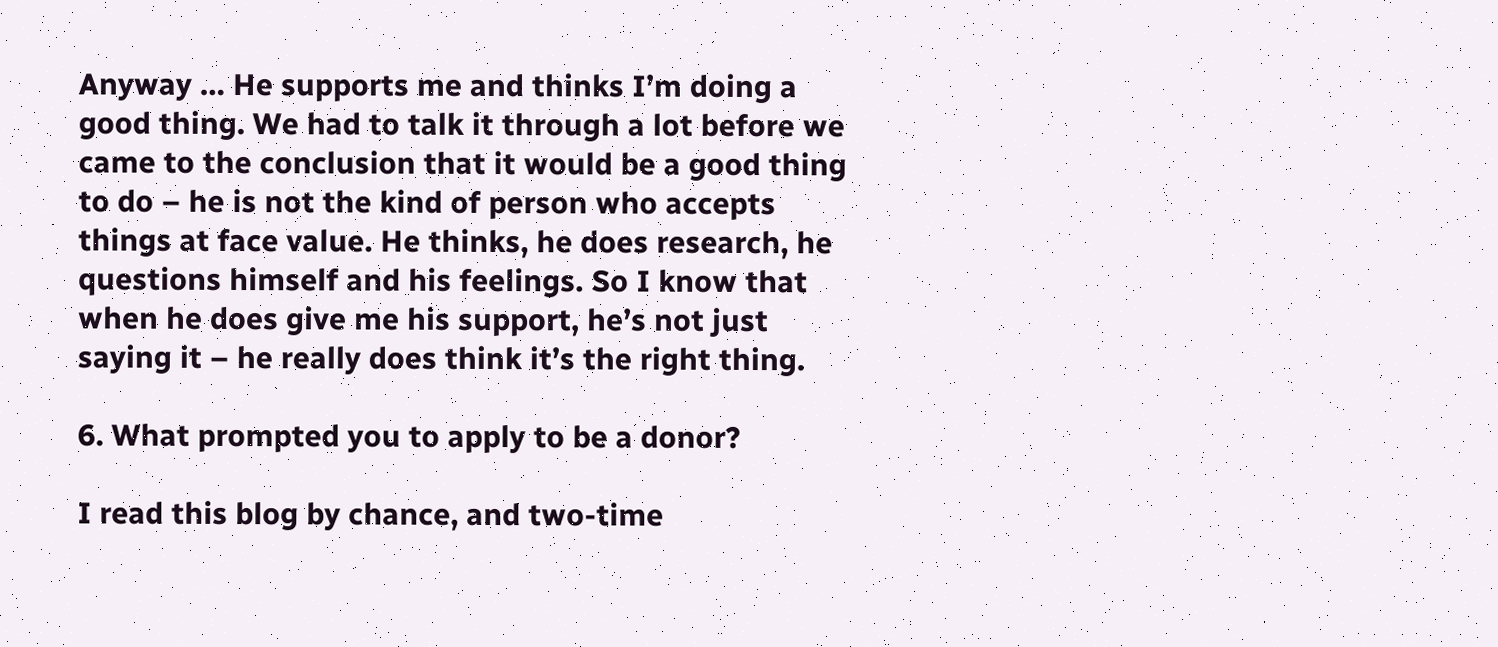Anyway … He supports me and thinks I’m doing a good thing. We had to talk it through a lot before we came to the conclusion that it would be a good thing to do – he is not the kind of person who accepts things at face value. He thinks, he does research, he questions himself and his feelings. So I know that when he does give me his support, he’s not just saying it – he really does think it’s the right thing.

6. What prompted you to apply to be a donor?

I read this blog by chance, and two-time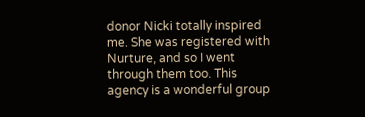donor Nicki totally inspired me. She was registered with Nurture, and so I went through them too. This agency is a wonderful group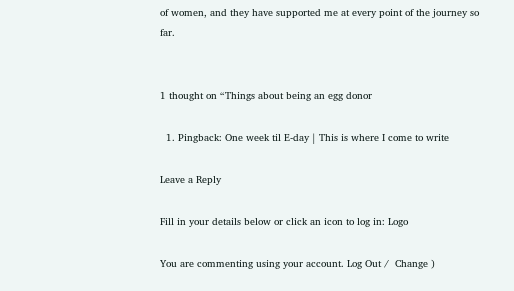of women, and they have supported me at every point of the journey so far.


1 thought on “Things about being an egg donor

  1. Pingback: One week til E-day | This is where I come to write

Leave a Reply

Fill in your details below or click an icon to log in: Logo

You are commenting using your account. Log Out /  Change )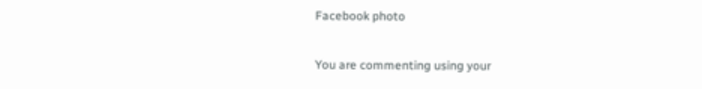Facebook photo

You are commenting using your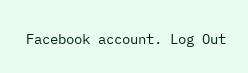Facebook account. Log Out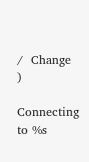/  Change )

Connecting to %s